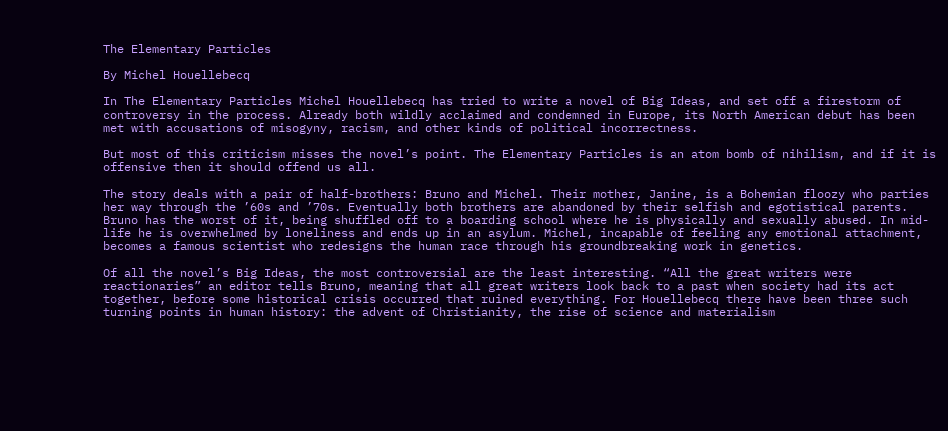The Elementary Particles

By Michel Houellebecq

In The Elementary Particles Michel Houellebecq has tried to write a novel of Big Ideas, and set off a firestorm of controversy in the process. Already both wildly acclaimed and condemned in Europe, its North American debut has been met with accusations of misogyny, racism, and other kinds of political incorrectness.

But most of this criticism misses the novel’s point. The Elementary Particles is an atom bomb of nihilism, and if it is offensive then it should offend us all.

The story deals with a pair of half-brothers: Bruno and Michel. Their mother, Janine, is a Bohemian floozy who parties her way through the ’60s and ’70s. Eventually both brothers are abandoned by their selfish and egotistical parents. Bruno has the worst of it, being shuffled off to a boarding school where he is physically and sexually abused. In mid-life he is overwhelmed by loneliness and ends up in an asylum. Michel, incapable of feeling any emotional attachment, becomes a famous scientist who redesigns the human race through his groundbreaking work in genetics.

Of all the novel’s Big Ideas, the most controversial are the least interesting. “All the great writers were reactionaries” an editor tells Bruno, meaning that all great writers look back to a past when society had its act together, before some historical crisis occurred that ruined everything. For Houellebecq there have been three such turning points in human history: the advent of Christianity, the rise of science and materialism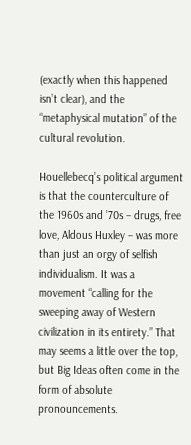(exactly when this happened isn’t clear), and the “metaphysical mutation” of the cultural revolution.

Houellebecq’s political argument is that the counterculture of the 1960s and ’70s – drugs, free love, Aldous Huxley – was more than just an orgy of selfish individualism. It was a movement “calling for the sweeping away of Western civilization in its entirety.” That may seems a little over the top, but Big Ideas often come in the form of absolute pronouncements.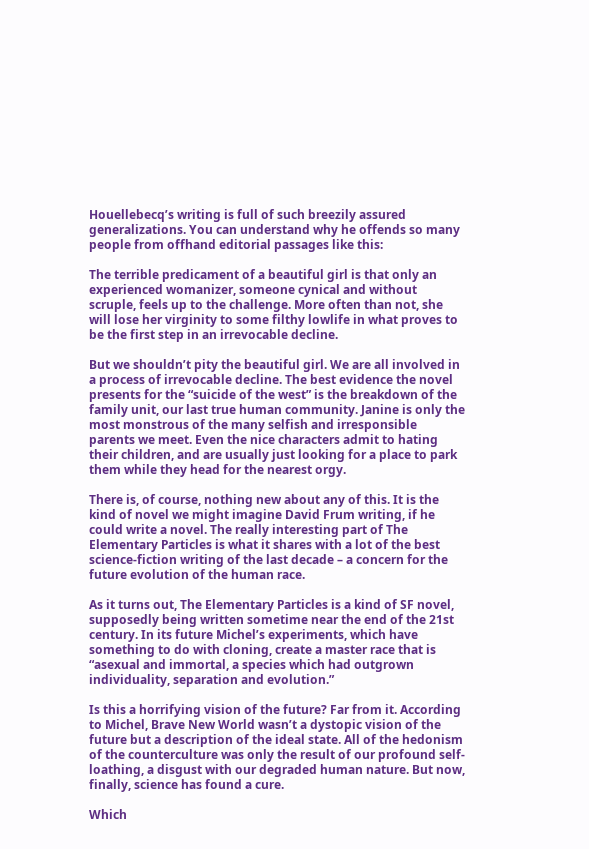Houellebecq’s writing is full of such breezily assured generalizations. You can understand why he offends so many people from offhand editorial passages like this:

The terrible predicament of a beautiful girl is that only an experienced womanizer, someone cynical and without scruple, feels up to the challenge. More often than not, she will lose her virginity to some filthy lowlife in what proves to be the first step in an irrevocable decline.

But we shouldn’t pity the beautiful girl. We are all involved in a process of irrevocable decline. The best evidence the novel presents for the “suicide of the west” is the breakdown of the family unit, our last true human community. Janine is only the most monstrous of the many selfish and irresponsible parents we meet. Even the nice characters admit to hating their children, and are usually just looking for a place to park them while they head for the nearest orgy.

There is, of course, nothing new about any of this. It is the kind of novel we might imagine David Frum writing, if he could write a novel. The really interesting part of The Elementary Particles is what it shares with a lot of the best science-fiction writing of the last decade – a concern for the future evolution of the human race.

As it turns out, The Elementary Particles is a kind of SF novel, supposedly being written sometime near the end of the 21st century. In its future Michel’s experiments, which have something to do with cloning, create a master race that is “asexual and immortal, a species which had outgrown individuality, separation and evolution.”

Is this a horrifying vision of the future? Far from it. According to Michel, Brave New World wasn’t a dystopic vision of the future but a description of the ideal state. All of the hedonism of the counterculture was only the result of our profound self-loathing, a disgust with our degraded human nature. But now, finally, science has found a cure.

Which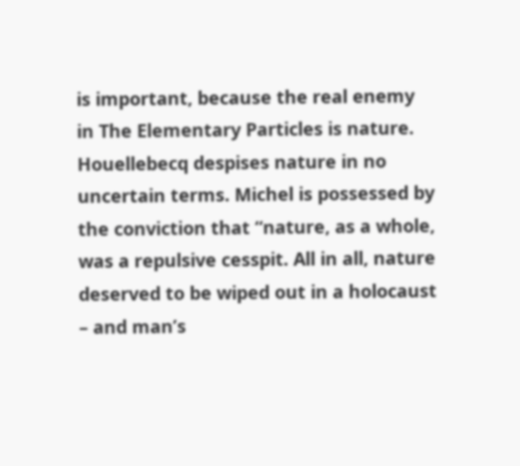is important, because the real enemy in The Elementary Particles is nature. Houellebecq despises nature in no uncertain terms. Michel is possessed by the conviction that “nature, as a whole, was a repulsive cesspit. All in all, nature deserved to be wiped out in a holocaust – and man’s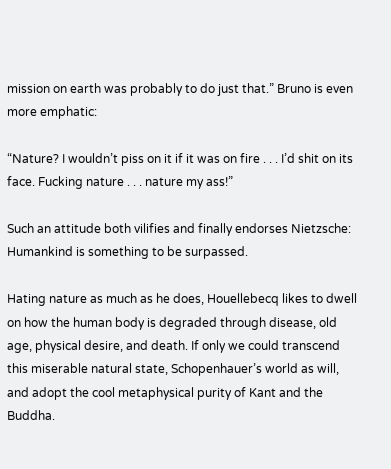mission on earth was probably to do just that.” Bruno is even more emphatic:

“Nature? I wouldn’t piss on it if it was on fire . . . I’d shit on its face. Fucking nature . . . nature my ass!”

Such an attitude both vilifies and finally endorses Nietzsche: Humankind is something to be surpassed.

Hating nature as much as he does, Houellebecq likes to dwell on how the human body is degraded through disease, old age, physical desire, and death. If only we could transcend this miserable natural state, Schopenhauer’s world as will, and adopt the cool metaphysical purity of Kant and the Buddha.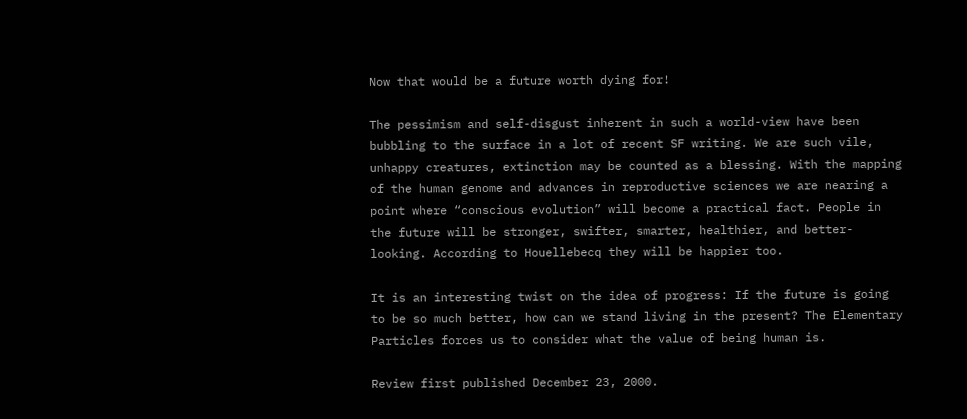Now that would be a future worth dying for!

The pessimism and self-disgust inherent in such a world-view have been bubbling to the surface in a lot of recent SF writing. We are such vile, unhappy creatures, extinction may be counted as a blessing. With the mapping of the human genome and advances in reproductive sciences we are nearing a point where “conscious evolution” will become a practical fact. People in the future will be stronger, swifter, smarter, healthier, and better-looking. According to Houellebecq they will be happier too.

It is an interesting twist on the idea of progress: If the future is going to be so much better, how can we stand living in the present? The Elementary Particles forces us to consider what the value of being human is.

Review first published December 23, 2000.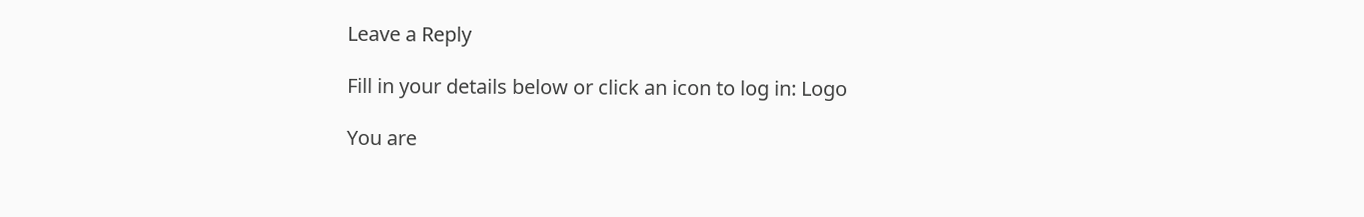Leave a Reply

Fill in your details below or click an icon to log in: Logo

You are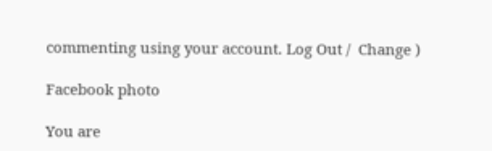commenting using your account. Log Out /  Change )

Facebook photo

You are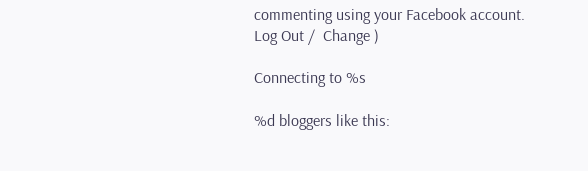commenting using your Facebook account. Log Out /  Change )

Connecting to %s

%d bloggers like this: